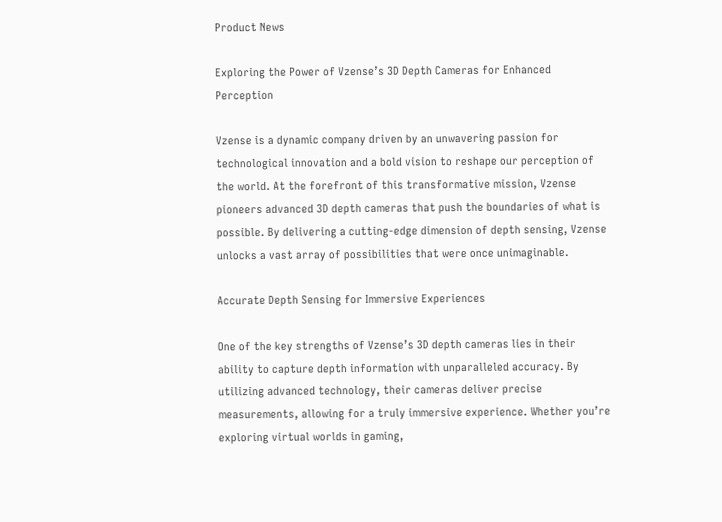Product News

Exploring the Power of Vzense’s 3D Depth Cameras for Enhanced Perception

Vzense is a dynamic company driven by an unwavering passion for technological innovation and a bold vision to reshape our perception of the world. At the forefront of this transformative mission, Vzense pioneers advanced 3D depth cameras that push the boundaries of what is possible. By delivering a cutting-edge dimension of depth sensing, Vzense unlocks a vast array of possibilities that were once unimaginable.

Accurate Depth Sensing for Immersive Experiences

One of the key strengths of Vzense’s 3D depth cameras lies in their ability to capture depth information with unparalleled accuracy. By utilizing advanced technology, their cameras deliver precise measurements, allowing for a truly immersive experience. Whether you’re exploring virtual worlds in gaming,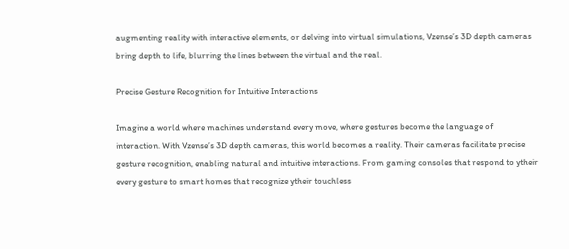augmenting reality with interactive elements, or delving into virtual simulations, Vzense’s 3D depth cameras bring depth to life, blurring the lines between the virtual and the real.

Precise Gesture Recognition for Intuitive Interactions

Imagine a world where machines understand every move, where gestures become the language of interaction. With Vzense’s 3D depth cameras, this world becomes a reality. Their cameras facilitate precise gesture recognition, enabling natural and intuitive interactions. From gaming consoles that respond to ytheir every gesture to smart homes that recognize ytheir touchless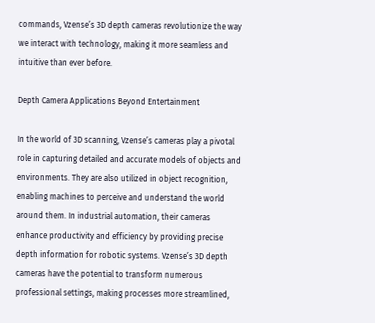commands, Vzense’s 3D depth cameras revolutionize the way we interact with technology, making it more seamless and intuitive than ever before.

Depth Camera Applications Beyond Entertainment

In the world of 3D scanning, Vzense’s cameras play a pivotal role in capturing detailed and accurate models of objects and environments. They are also utilized in object recognition, enabling machines to perceive and understand the world around them. In industrial automation, their cameras enhance productivity and efficiency by providing precise depth information for robotic systems. Vzense’s 3D depth cameras have the potential to transform numerous professional settings, making processes more streamlined,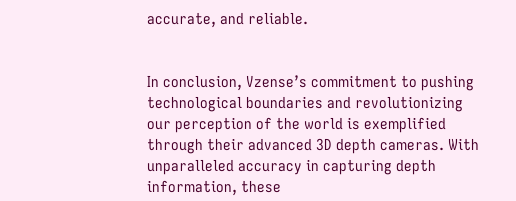accurate, and reliable.


In conclusion, Vzense’s commitment to pushing technological boundaries and revolutionizing our perception of the world is exemplified through their advanced 3D depth cameras. With unparalleled accuracy in capturing depth information, these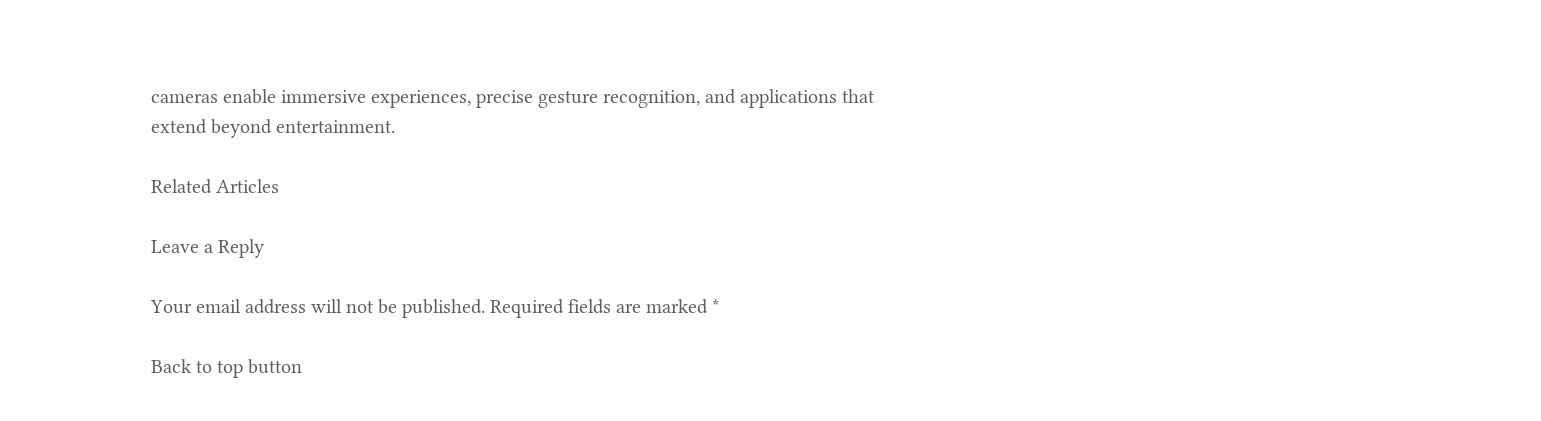cameras enable immersive experiences, precise gesture recognition, and applications that extend beyond entertainment.

Related Articles

Leave a Reply

Your email address will not be published. Required fields are marked *

Back to top button